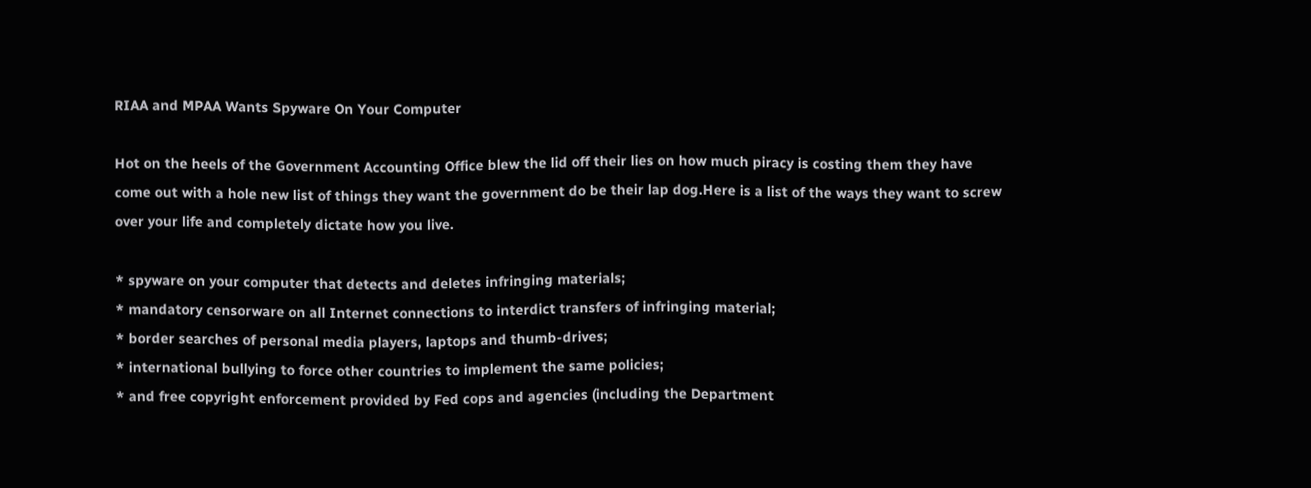RIAA and MPAA Wants Spyware On Your Computer

Hot on the heels of the Government Accounting Office blew the lid off their lies on how much piracy is costing them they have come out with a hole new list of things they want the government do be their lap dog.Here is a list of the ways they want to screw over your life and completely dictate how you live.

* spyware on your computer that detects and deletes infringing materials;
* mandatory censorware on all Internet connections to interdict transfers of infringing material;
* border searches of personal media players, laptops and thumb-drives;
* international bullying to force other countries to implement the same policies;
* and free copyright enforcement provided by Fed cops and agencies (including the Department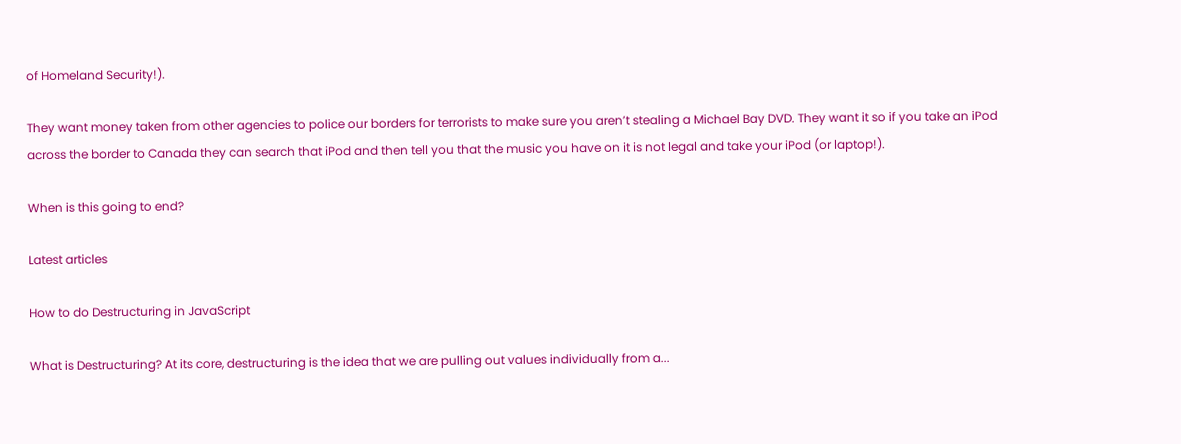of Homeland Security!).

They want money taken from other agencies to police our borders for terrorists to make sure you aren’t stealing a Michael Bay DVD. They want it so if you take an iPod across the border to Canada they can search that iPod and then tell you that the music you have on it is not legal and take your iPod (or laptop!).

When is this going to end?

Latest articles

How to do Destructuring in JavaScript

What is Destructuring? At its core, destructuring is the idea that we are pulling out values individually from a...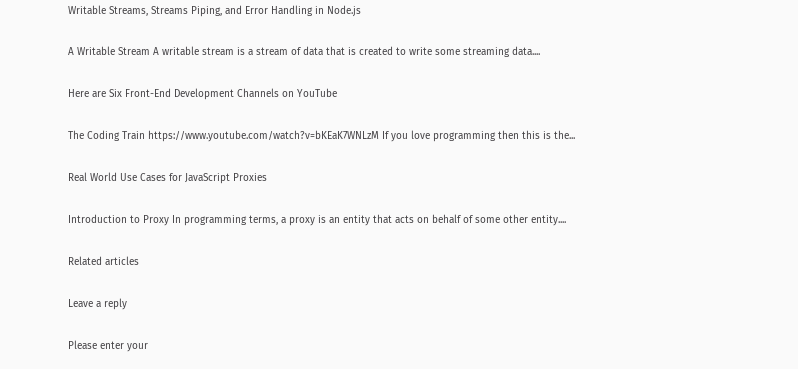Writable Streams, Streams Piping, and Error Handling in Node.js

A Writable Stream A writable stream is a stream of data that is created to write some streaming data....

Here are Six Front-End Development Channels on YouTube

The Coding Train https://www.youtube.com/watch?v=bKEaK7WNLzM If you love programming then this is the...

Real World Use Cases for JavaScript Proxies

Introduction to Proxy In programming terms, a proxy is an entity that acts on behalf of some other entity....

Related articles

Leave a reply

Please enter your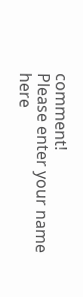comment!
Please enter your name here